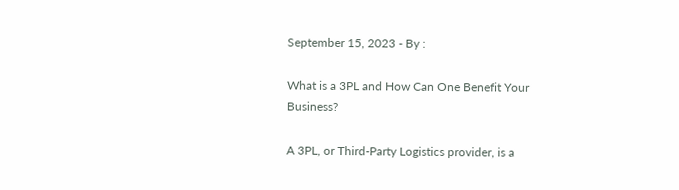September 15, 2023 - By :

What is a 3PL and How Can One Benefit Your Business?

A 3PL, or Third-Party Logistics provider, is a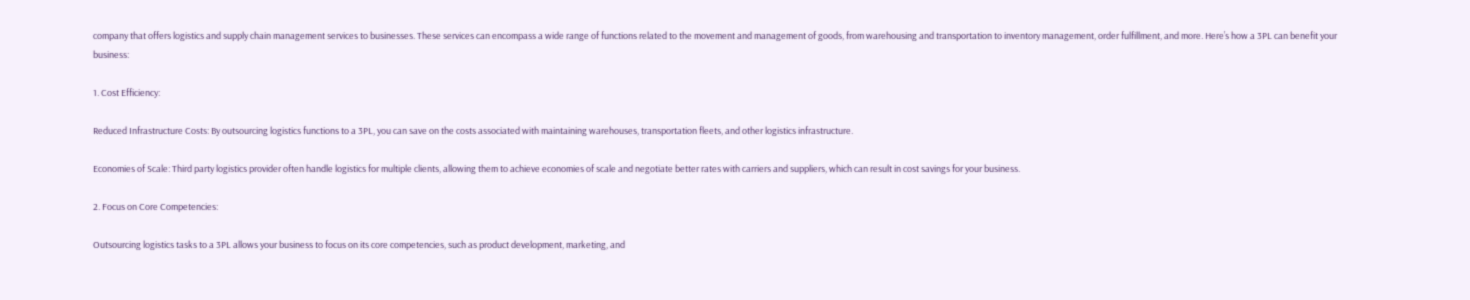company that offers logistics and supply chain management services to businesses. These services can encompass a wide range of functions related to the movement and management of goods, from warehousing and transportation to inventory management, order fulfillment, and more. Here’s how a 3PL can benefit your business:

1. Cost Efficiency:

Reduced Infrastructure Costs: By outsourcing logistics functions to a 3PL, you can save on the costs associated with maintaining warehouses, transportation fleets, and other logistics infrastructure.

Economies of Scale: Third party logistics provider often handle logistics for multiple clients, allowing them to achieve economies of scale and negotiate better rates with carriers and suppliers, which can result in cost savings for your business.

2. Focus on Core Competencies:

Outsourcing logistics tasks to a 3PL allows your business to focus on its core competencies, such as product development, marketing, and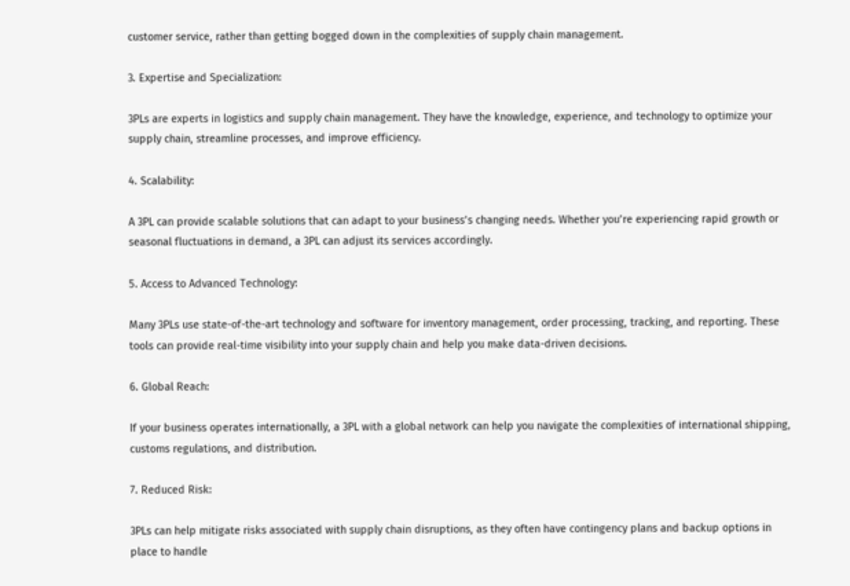customer service, rather than getting bogged down in the complexities of supply chain management.

3. Expertise and Specialization:

3PLs are experts in logistics and supply chain management. They have the knowledge, experience, and technology to optimize your supply chain, streamline processes, and improve efficiency.

4. Scalability:

A 3PL can provide scalable solutions that can adapt to your business’s changing needs. Whether you’re experiencing rapid growth or seasonal fluctuations in demand, a 3PL can adjust its services accordingly.

5. Access to Advanced Technology:

Many 3PLs use state-of-the-art technology and software for inventory management, order processing, tracking, and reporting. These tools can provide real-time visibility into your supply chain and help you make data-driven decisions.

6. Global Reach:

If your business operates internationally, a 3PL with a global network can help you navigate the complexities of international shipping, customs regulations, and distribution.

7. Reduced Risk:

3PLs can help mitigate risks associated with supply chain disruptions, as they often have contingency plans and backup options in place to handle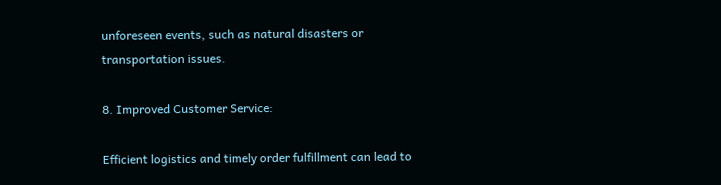unforeseen events, such as natural disasters or transportation issues.

8. Improved Customer Service:

Efficient logistics and timely order fulfillment can lead to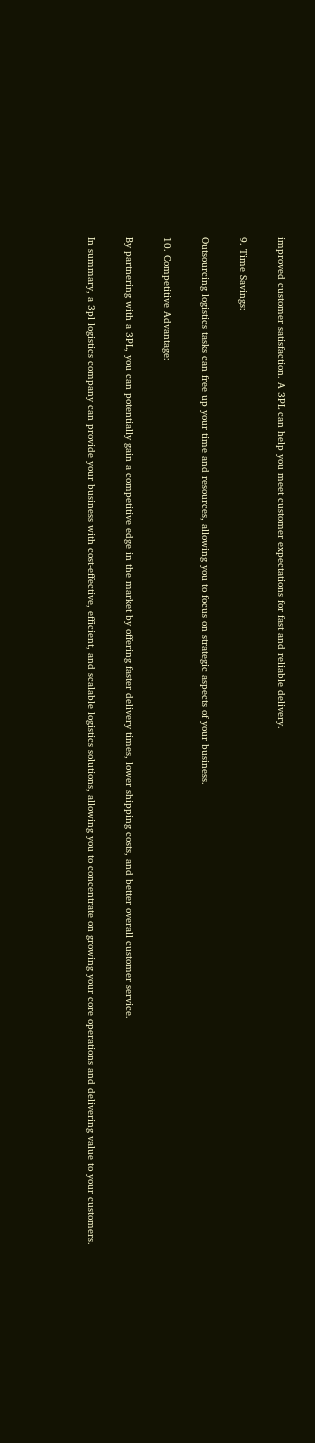improved customer satisfaction. A 3PL can help you meet customer expectations for fast and reliable delivery.

9. Time Savings:

Outsourcing logistics tasks can free up your time and resources, allowing you to focus on strategic aspects of your business.

10. Competitive Advantage:

By partnering with a 3PL, you can potentially gain a competitive edge in the market by offering faster delivery times, lower shipping costs, and better overall customer service.

In summary, a 3pl logistics company can provide your business with cost-effective, efficient, and scalable logistics solutions, allowing you to concentrate on growing your core operations and delivering value to your customers.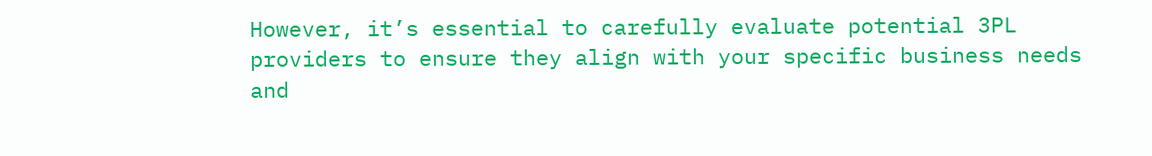However, it’s essential to carefully evaluate potential 3PL providers to ensure they align with your specific business needs and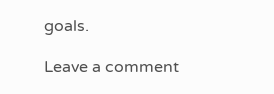goals.

Leave a comment